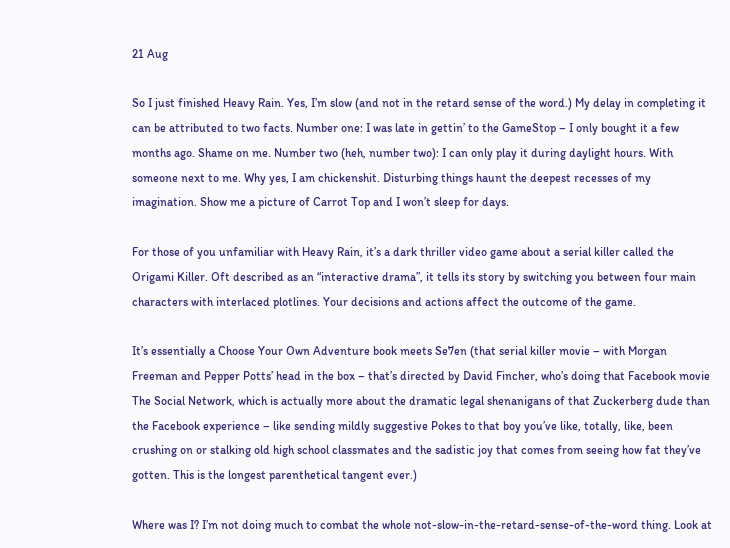21 Aug

So I just finished Heavy Rain. Yes, I’m slow (and not in the retard sense of the word.) My delay in completing it can be attributed to two facts. Number one: I was late in gettin’ to the GameStop – I only bought it a few months ago. Shame on me. Number two (heh, number two): I can only play it during daylight hours. With someone next to me. Why yes, I am chickenshit. Disturbing things haunt the deepest recesses of my imagination. Show me a picture of Carrot Top and I won’t sleep for days.

For those of you unfamiliar with Heavy Rain, it’s a dark thriller video game about a serial killer called the Origami Killer. Oft described as an “interactive drama”, it tells its story by switching you between four main characters with interlaced plotlines. Your decisions and actions affect the outcome of the game.

It’s essentially a Choose Your Own Adventure book meets Se7en (that serial killer movie – with Morgan Freeman and Pepper Potts’ head in the box – that’s directed by David Fincher, who’s doing that Facebook movie The Social Network, which is actually more about the dramatic legal shenanigans of that Zuckerberg dude than the Facebook experience – like sending mildly suggestive Pokes to that boy you’ve like, totally, like, been crushing on or stalking old high school classmates and the sadistic joy that comes from seeing how fat they’ve gotten. This is the longest parenthetical tangent ever.)

Where was I? I’m not doing much to combat the whole not-slow-in-the-retard-sense-of-the-word thing. Look at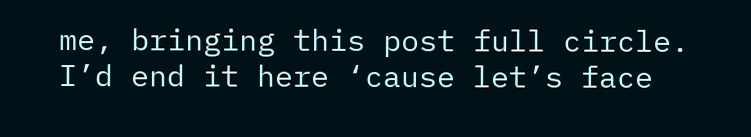me, bringing this post full circle.  I’d end it here ‘cause let’s face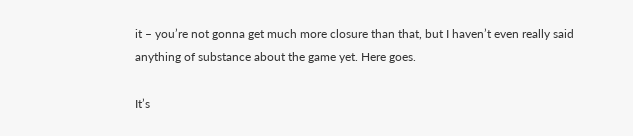it – you’re not gonna get much more closure than that, but I haven’t even really said anything of substance about the game yet. Here goes.

It’s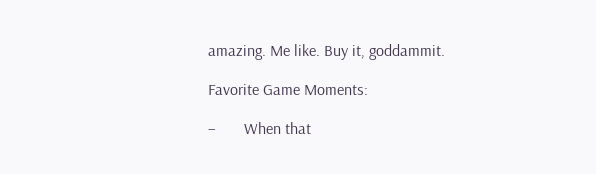amazing. Me like. Buy it, goddammit.

Favorite Game Moments:

–       When that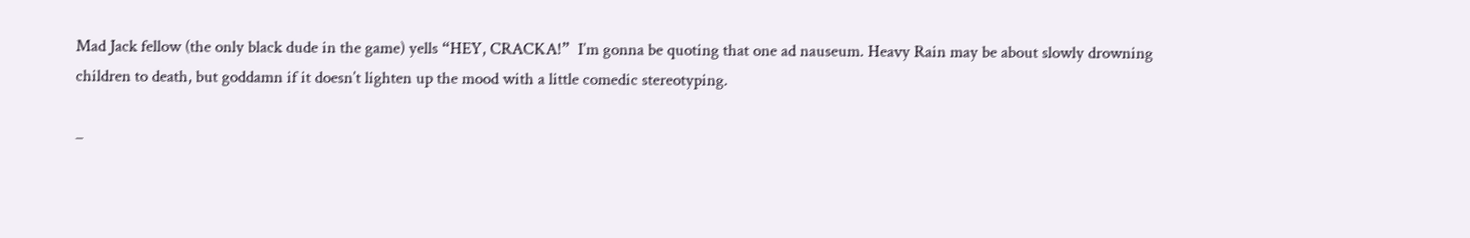Mad Jack fellow (the only black dude in the game) yells “HEY, CRACKA!”  I’m gonna be quoting that one ad nauseum. Heavy Rain may be about slowly drowning children to death, but goddamn if it doesn’t lighten up the mood with a little comedic stereotyping.

–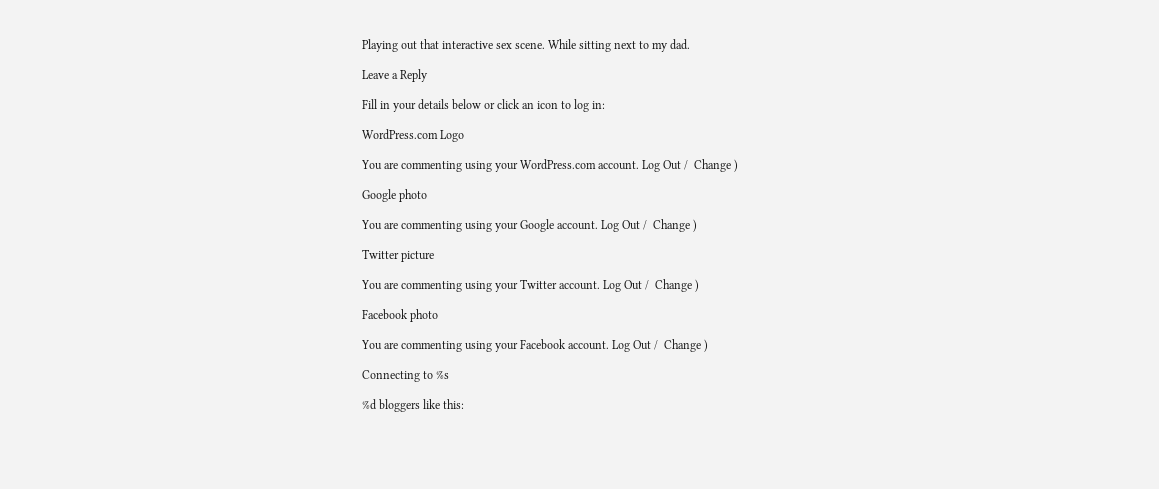Playing out that interactive sex scene. While sitting next to my dad.

Leave a Reply

Fill in your details below or click an icon to log in:

WordPress.com Logo

You are commenting using your WordPress.com account. Log Out /  Change )

Google photo

You are commenting using your Google account. Log Out /  Change )

Twitter picture

You are commenting using your Twitter account. Log Out /  Change )

Facebook photo

You are commenting using your Facebook account. Log Out /  Change )

Connecting to %s

%d bloggers like this: